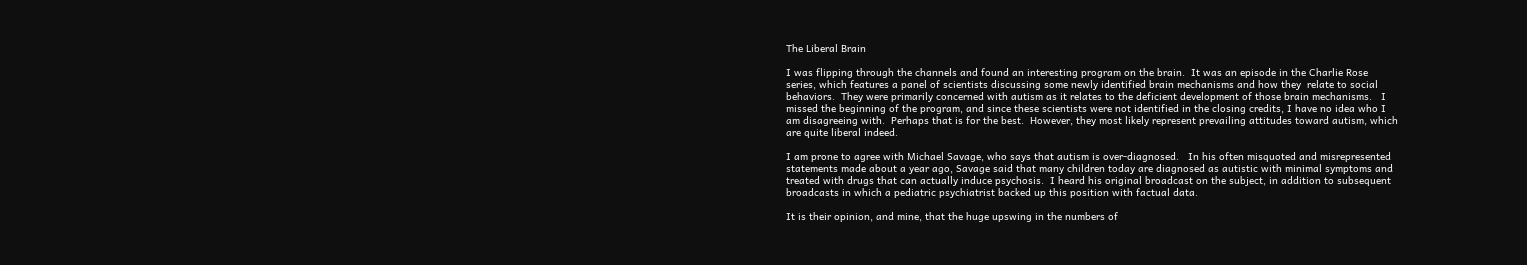The Liberal Brain

I was flipping through the channels and found an interesting program on the brain.  It was an episode in the Charlie Rose series, which features a panel of scientists discussing some newly identified brain mechanisms and how they  relate to social behaviors.  They were primarily concerned with autism as it relates to the deficient development of those brain mechanisms.   I missed the beginning of the program, and since these scientists were not identified in the closing credits, I have no idea who I am disagreeing with.  Perhaps that is for the best.  However, they most likely represent prevailing attitudes toward autism, which are quite liberal indeed.

I am prone to agree with Michael Savage, who says that autism is over-diagnosed.   In his often misquoted and misrepresented statements made about a year ago, Savage said that many children today are diagnosed as autistic with minimal symptoms and treated with drugs that can actually induce psychosis.  I heard his original broadcast on the subject, in addition to subsequent broadcasts in which a pediatric psychiatrist backed up this position with factual data.

It is their opinion, and mine, that the huge upswing in the numbers of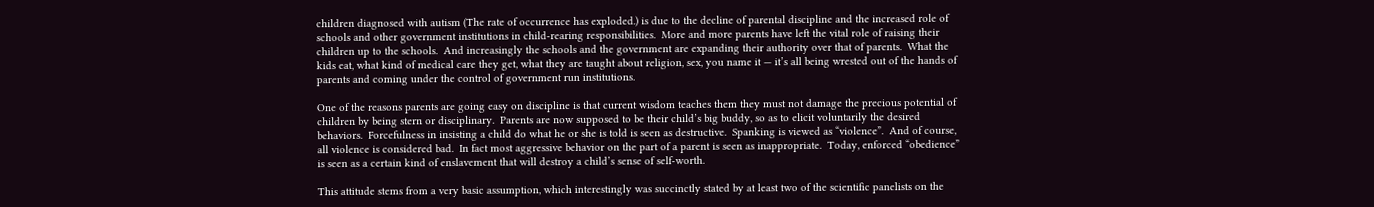children diagnosed with autism (The rate of occurrence has exploded.) is due to the decline of parental discipline and the increased role of schools and other government institutions in child-rearing responsibilities.  More and more parents have left the vital role of raising their children up to the schools.  And increasingly the schools and the government are expanding their authority over that of parents.  What the kids eat, what kind of medical care they get, what they are taught about religion, sex, you name it — it’s all being wrested out of the hands of parents and coming under the control of government run institutions.

One of the reasons parents are going easy on discipline is that current wisdom teaches them they must not damage the precious potential of children by being stern or disciplinary.  Parents are now supposed to be their child’s big buddy, so as to elicit voluntarily the desired behaviors.  Forcefulness in insisting a child do what he or she is told is seen as destructive.  Spanking is viewed as “violence”.  And of course, all violence is considered bad.  In fact most aggressive behavior on the part of a parent is seen as inappropriate.  Today, enforced “obedience” is seen as a certain kind of enslavement that will destroy a child’s sense of self-worth.

This attitude stems from a very basic assumption, which interestingly was succinctly stated by at least two of the scientific panelists on the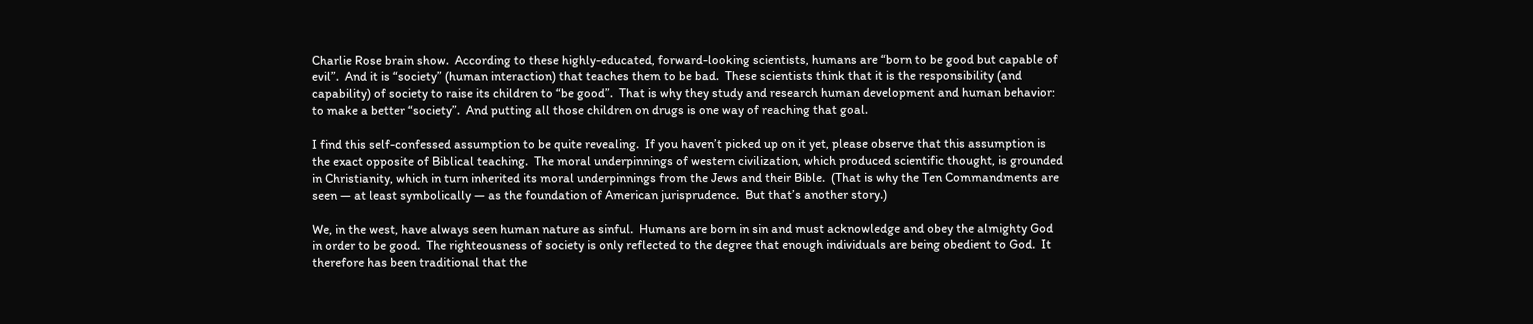Charlie Rose brain show.  According to these highly-educated, forward-looking scientists, humans are “born to be good but capable of evil”.  And it is “society” (human interaction) that teaches them to be bad.  These scientists think that it is the responsibility (and capability) of society to raise its children to “be good”.  That is why they study and research human development and human behavior: to make a better “society”.  And putting all those children on drugs is one way of reaching that goal.

I find this self-confessed assumption to be quite revealing.  If you haven’t picked up on it yet, please observe that this assumption is the exact opposite of Biblical teaching.  The moral underpinnings of western civilization, which produced scientific thought, is grounded in Christianity, which in turn inherited its moral underpinnings from the Jews and their Bible.  (That is why the Ten Commandments are seen — at least symbolically — as the foundation of American jurisprudence.  But that’s another story.)

We, in the west, have always seen human nature as sinful.  Humans are born in sin and must acknowledge and obey the almighty God in order to be good.  The righteousness of society is only reflected to the degree that enough individuals are being obedient to God.  It therefore has been traditional that the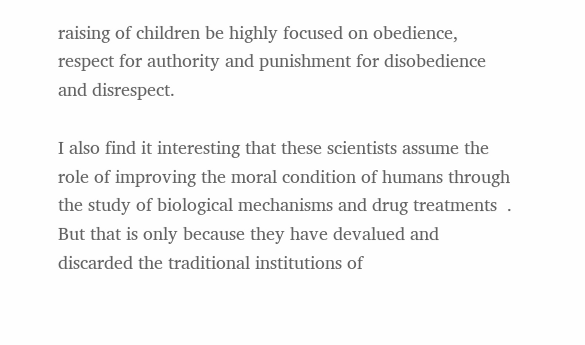raising of children be highly focused on obedience, respect for authority and punishment for disobedience and disrespect.

I also find it interesting that these scientists assume the role of improving the moral condition of humans through the study of biological mechanisms and drug treatments  .  But that is only because they have devalued and discarded the traditional institutions of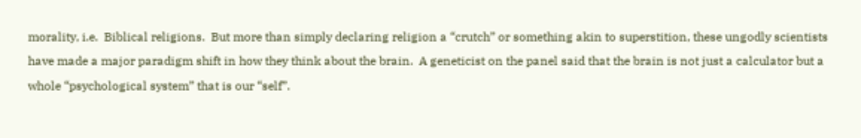morality, i.e.  Biblical religions.  But more than simply declaring religion a “crutch” or something akin to superstition, these ungodly scientists have made a major paradigm shift in how they think about the brain.  A geneticist on the panel said that the brain is not just a calculator but a whole “psychological system” that is our “self”.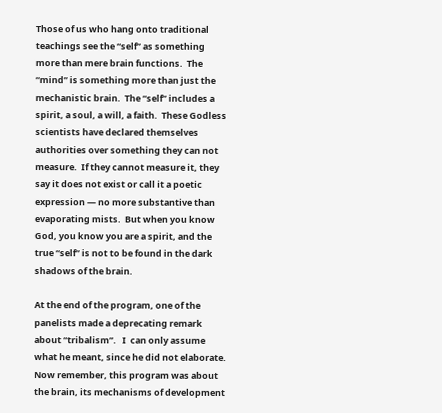Those of us who hang onto traditional teachings see the “self” as something more than mere brain functions.  The “mind” is something more than just the mechanistic brain.  The “self” includes a spirit, a soul, a will, a faith.  These Godless scientists have declared themselves authorities over something they can not measure.  If they cannot measure it, they say it does not exist or call it a poetic expression — no more substantive than evaporating mists.  But when you know God, you know you are a spirit, and the true “self” is not to be found in the dark shadows of the brain.

At the end of the program, one of the panelists made a deprecating remark about “tribalism”.   I  can only assume what he meant, since he did not elaborate.  Now remember, this program was about the brain, its mechanisms of development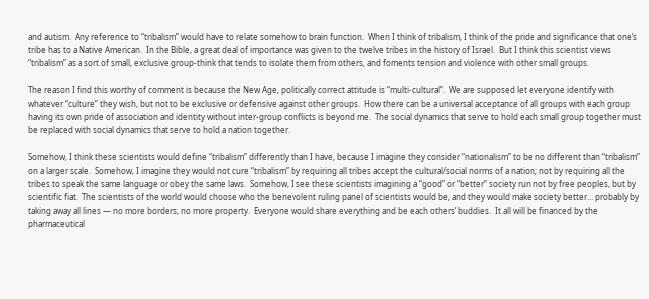and autism.  Any reference to “tribalism” would have to relate somehow to brain function.  When I think of tribalism, I think of the pride and significance that one’s tribe has to a Native American.  In the Bible, a great deal of importance was given to the twelve tribes in the history of Israel.  But I think this scientist views “tribalism” as a sort of small, exclusive group-think that tends to isolate them from others, and foments tension and violence with other small groups.

The reason I find this worthy of comment is because the New Age, politically correct attitude is “multi-cultural”.  We are supposed let everyone identify with whatever “culture” they wish, but not to be exclusive or defensive against other groups.  How there can be a universal acceptance of all groups with each group having its own pride of association and identity without inter-group conflicts is beyond me.  The social dynamics that serve to hold each small group together must be replaced with social dynamics that serve to hold a nation together.

Somehow, I think these scientists would define “tribalism” differently than I have, because I imagine they consider “nationalism” to be no different than “tribalism” on a larger scale.  Somehow, I imagine they would not cure “tribalism” by requiring all tribes accept the cultural/social norms of a nation; not by requiring all the tribes to speak the same language or obey the same laws.  Somehow, I see these scientists imagining a “good” or “better” society run not by free peoples, but by scientific fiat.  The scientists of the world would choose who the benevolent ruling panel of scientists would be, and they would make society better… probably by taking away all lines — no more borders, no more property.  Everyone would share everything and be each others’ buddies.  It all will be financed by the pharmaceutical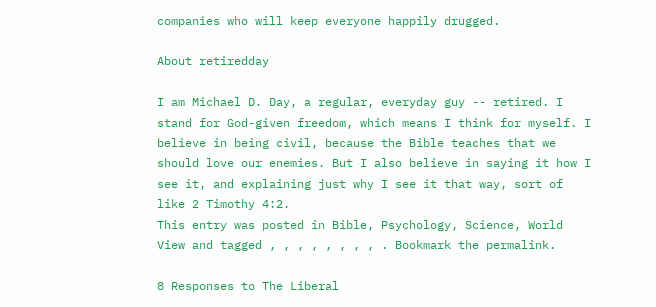companies who will keep everyone happily drugged.

About retiredday

I am Michael D. Day, a regular, everyday guy -- retired. I stand for God-given freedom, which means I think for myself. I believe in being civil, because the Bible teaches that we should love our enemies. But I also believe in saying it how I see it, and explaining just why I see it that way, sort of like 2 Timothy 4:2.
This entry was posted in Bible, Psychology, Science, World View and tagged , , , , , , , , . Bookmark the permalink.

8 Responses to The Liberal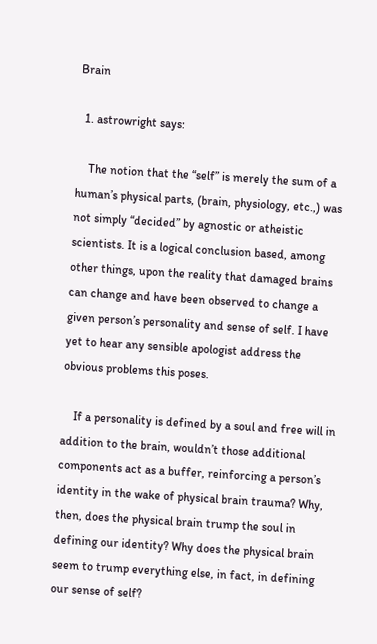Brain

  1. astrowright says:

    The notion that the “self” is merely the sum of a human’s physical parts, (brain, physiology, etc.,) was not simply “decided” by agnostic or atheistic scientists. It is a logical conclusion based, among other things, upon the reality that damaged brains can change and have been observed to change a given person’s personality and sense of self. I have yet to hear any sensible apologist address the obvious problems this poses.

    If a personality is defined by a soul and free will in addition to the brain, wouldn’t those additional components act as a buffer, reinforcing a person’s identity in the wake of physical brain trauma? Why, then, does the physical brain trump the soul in defining our identity? Why does the physical brain seem to trump everything else, in fact, in defining our sense of self?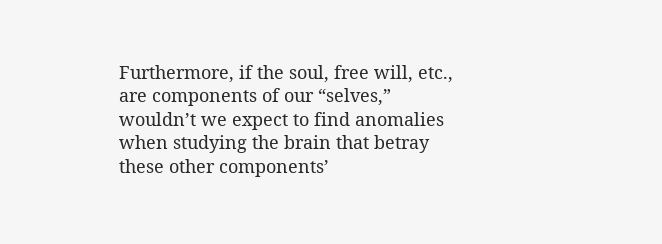Furthermore, if the soul, free will, etc., are components of our “selves,” wouldn’t we expect to find anomalies when studying the brain that betray these other components’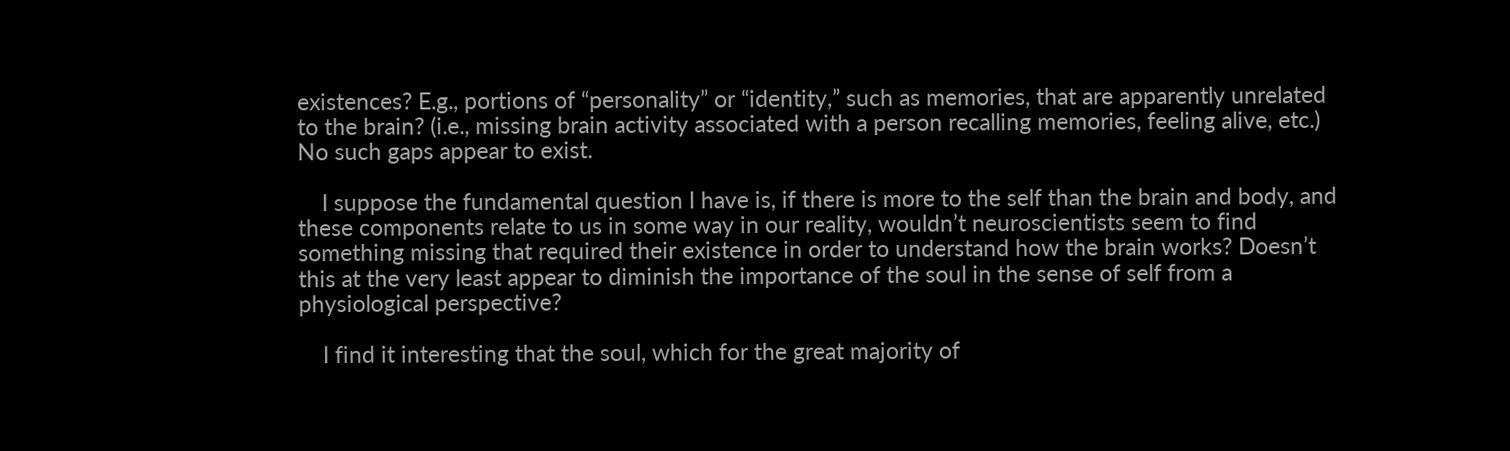existences? E.g., portions of “personality” or “identity,” such as memories, that are apparently unrelated to the brain? (i.e., missing brain activity associated with a person recalling memories, feeling alive, etc.) No such gaps appear to exist.

    I suppose the fundamental question I have is, if there is more to the self than the brain and body, and these components relate to us in some way in our reality, wouldn’t neuroscientists seem to find something missing that required their existence in order to understand how the brain works? Doesn’t this at the very least appear to diminish the importance of the soul in the sense of self from a physiological perspective?

    I find it interesting that the soul, which for the great majority of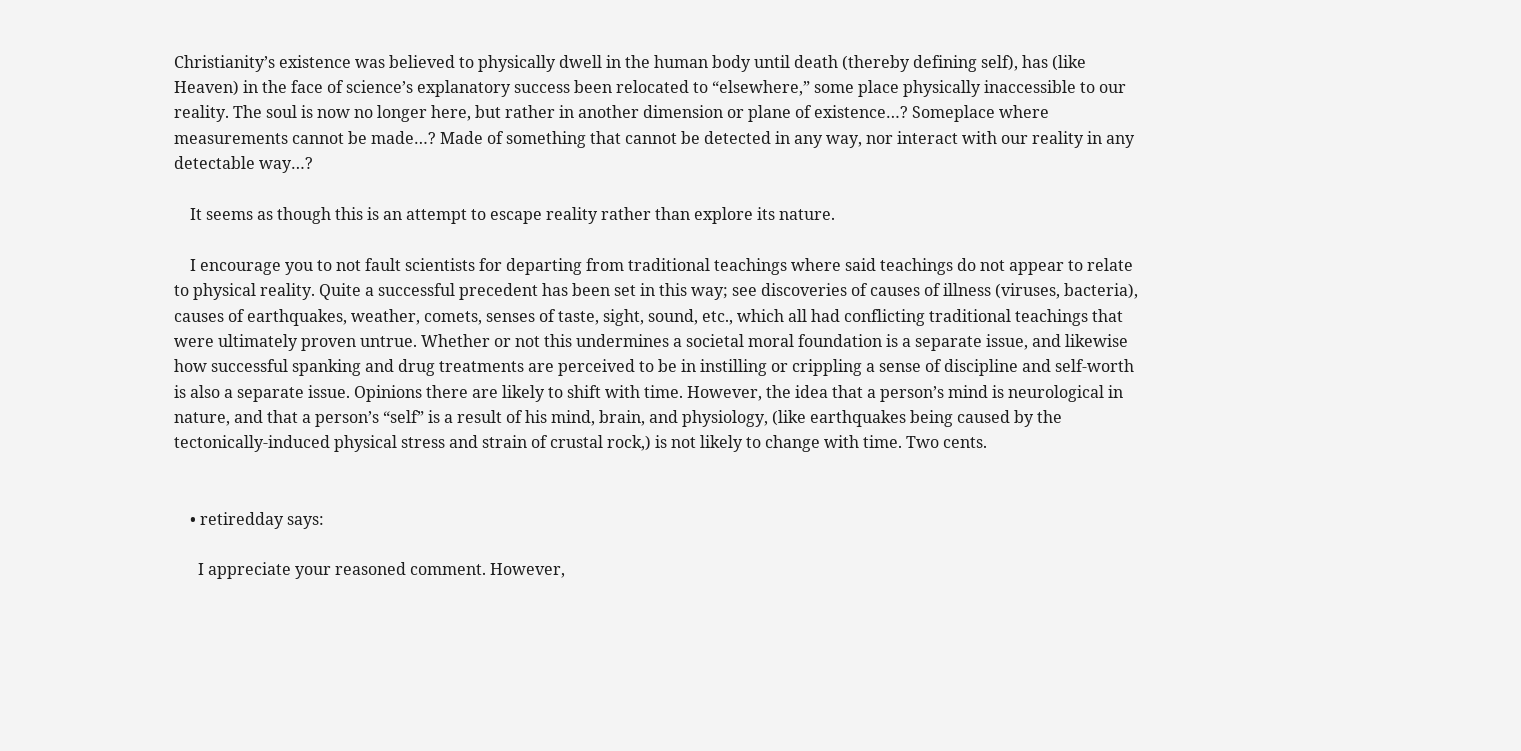Christianity’s existence was believed to physically dwell in the human body until death (thereby defining self), has (like Heaven) in the face of science’s explanatory success been relocated to “elsewhere,” some place physically inaccessible to our reality. The soul is now no longer here, but rather in another dimension or plane of existence…? Someplace where measurements cannot be made…? Made of something that cannot be detected in any way, nor interact with our reality in any detectable way…?

    It seems as though this is an attempt to escape reality rather than explore its nature.

    I encourage you to not fault scientists for departing from traditional teachings where said teachings do not appear to relate to physical reality. Quite a successful precedent has been set in this way; see discoveries of causes of illness (viruses, bacteria), causes of earthquakes, weather, comets, senses of taste, sight, sound, etc., which all had conflicting traditional teachings that were ultimately proven untrue. Whether or not this undermines a societal moral foundation is a separate issue, and likewise how successful spanking and drug treatments are perceived to be in instilling or crippling a sense of discipline and self-worth is also a separate issue. Opinions there are likely to shift with time. However, the idea that a person’s mind is neurological in nature, and that a person’s “self” is a result of his mind, brain, and physiology, (like earthquakes being caused by the tectonically-induced physical stress and strain of crustal rock,) is not likely to change with time. Two cents.


    • retiredday says:

      I appreciate your reasoned comment. However,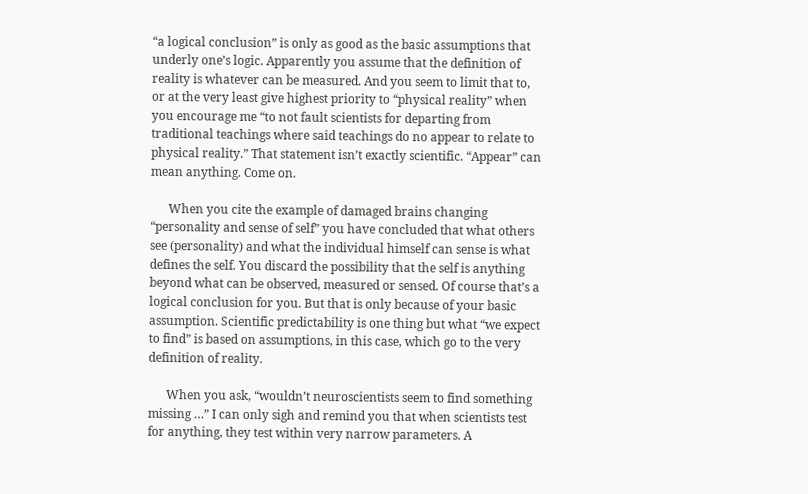“a logical conclusion” is only as good as the basic assumptions that underly one’s logic. Apparently you assume that the definition of reality is whatever can be measured. And you seem to limit that to, or at the very least give highest priority to “physical reality” when you encourage me “to not fault scientists for departing from traditional teachings where said teachings do no appear to relate to physical reality.” That statement isn’t exactly scientific. “Appear” can mean anything. Come on.

      When you cite the example of damaged brains changing “personality and sense of self” you have concluded that what others see (personality) and what the individual himself can sense is what defines the self. You discard the possibility that the self is anything beyond what can be observed, measured or sensed. Of course that’s a logical conclusion for you. But that is only because of your basic assumption. Scientific predictability is one thing but what “we expect to find” is based on assumptions, in this case, which go to the very definition of reality.

      When you ask, “wouldn’t neuroscientists seem to find something missing …” I can only sigh and remind you that when scientists test for anything, they test within very narrow parameters. A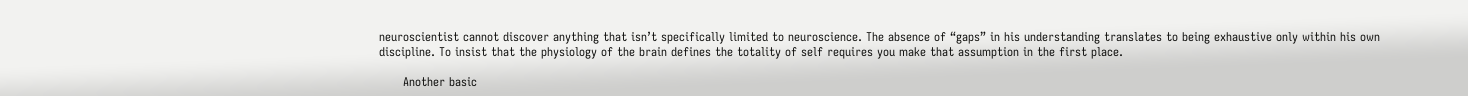neuroscientist cannot discover anything that isn’t specifically limited to neuroscience. The absence of “gaps” in his understanding translates to being exhaustive only within his own discipline. To insist that the physiology of the brain defines the totality of self requires you make that assumption in the first place.

      Another basic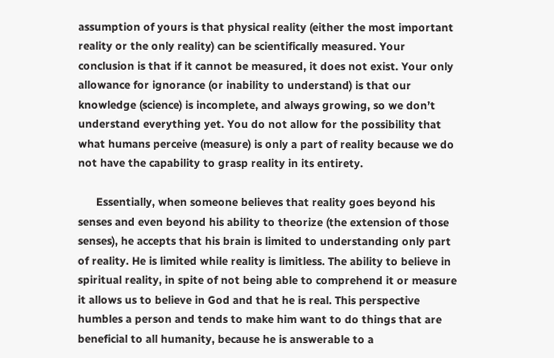assumption of yours is that physical reality (either the most important reality or the only reality) can be scientifically measured. Your conclusion is that if it cannot be measured, it does not exist. Your only allowance for ignorance (or inability to understand) is that our knowledge (science) is incomplete, and always growing, so we don’t understand everything yet. You do not allow for the possibility that what humans perceive (measure) is only a part of reality because we do not have the capability to grasp reality in its entirety.

      Essentially, when someone believes that reality goes beyond his senses and even beyond his ability to theorize (the extension of those senses), he accepts that his brain is limited to understanding only part of reality. He is limited while reality is limitless. The ability to believe in spiritual reality, in spite of not being able to comprehend it or measure it allows us to believe in God and that he is real. This perspective humbles a person and tends to make him want to do things that are beneficial to all humanity, because he is answerable to a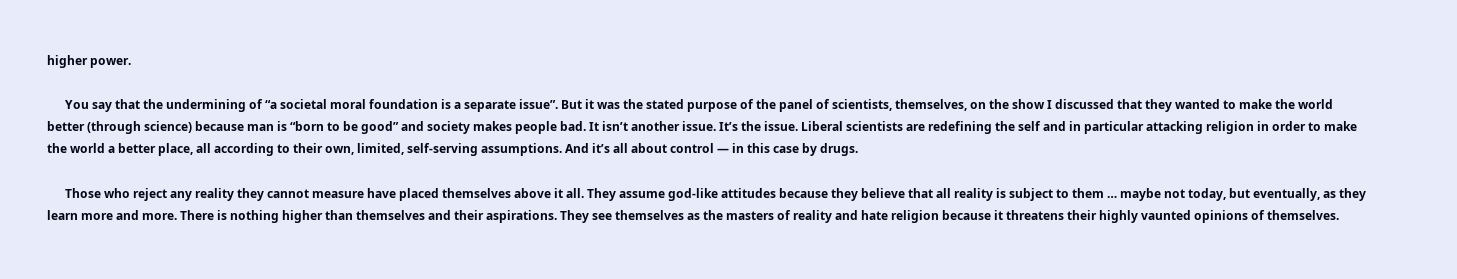higher power.

      You say that the undermining of “a societal moral foundation is a separate issue”. But it was the stated purpose of the panel of scientists, themselves, on the show I discussed that they wanted to make the world better (through science) because man is “born to be good” and society makes people bad. It isn’t another issue. It’s the issue. Liberal scientists are redefining the self and in particular attacking religion in order to make the world a better place, all according to their own, limited, self-serving assumptions. And it’s all about control — in this case by drugs.

      Those who reject any reality they cannot measure have placed themselves above it all. They assume god-like attitudes because they believe that all reality is subject to them … maybe not today, but eventually, as they learn more and more. There is nothing higher than themselves and their aspirations. They see themselves as the masters of reality and hate religion because it threatens their highly vaunted opinions of themselves.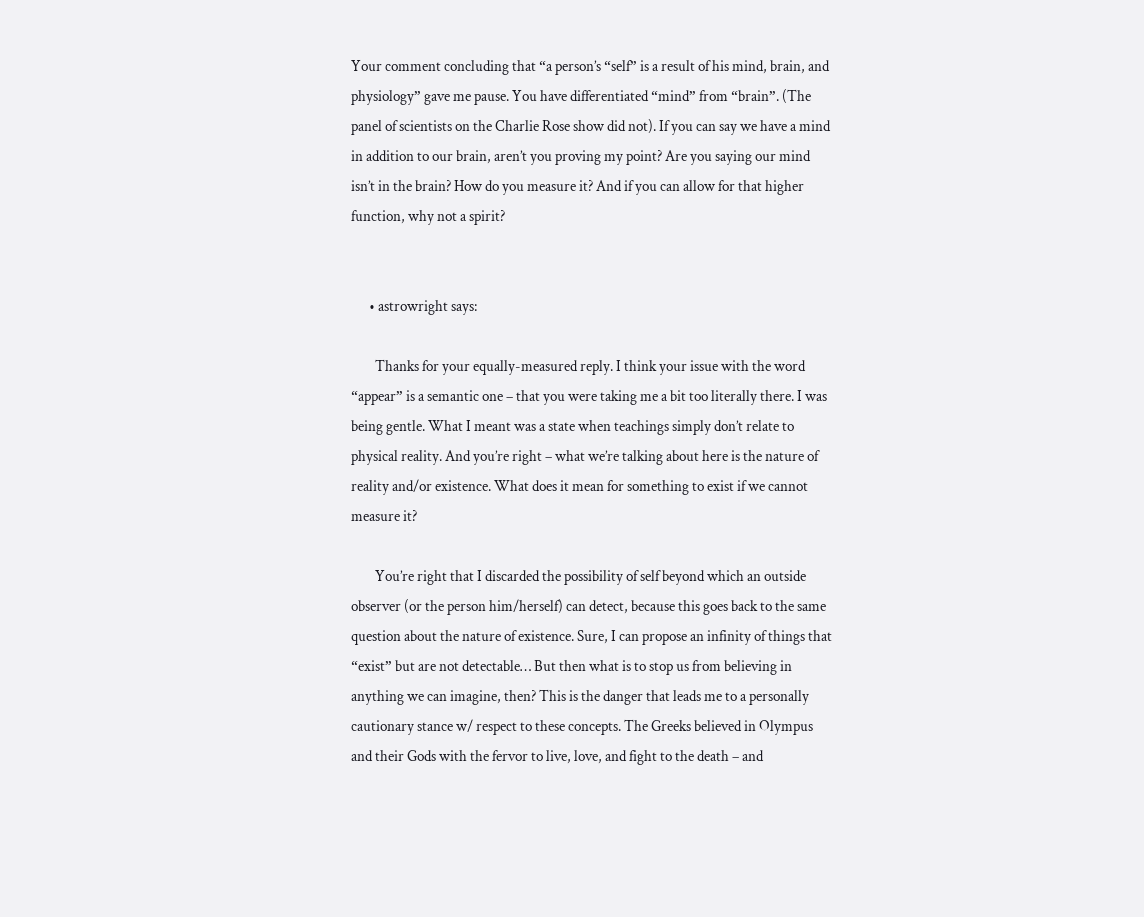Your comment concluding that “a person’s “self” is a result of his mind, brain, and physiology” gave me pause. You have differentiated “mind” from “brain”. (The panel of scientists on the Charlie Rose show did not). If you can say we have a mind in addition to our brain, aren’t you proving my point? Are you saying our mind isn’t in the brain? How do you measure it? And if you can allow for that higher function, why not a spirit?


      • astrowright says:

        Thanks for your equally-measured reply. I think your issue with the word “appear” is a semantic one – that you were taking me a bit too literally there. I was being gentle. What I meant was a state when teachings simply don’t relate to physical reality. And you’re right – what we’re talking about here is the nature of reality and/or existence. What does it mean for something to exist if we cannot measure it?

        You’re right that I discarded the possibility of self beyond which an outside observer (or the person him/herself) can detect, because this goes back to the same question about the nature of existence. Sure, I can propose an infinity of things that “exist” but are not detectable… But then what is to stop us from believing in anything we can imagine, then? This is the danger that leads me to a personally cautionary stance w/ respect to these concepts. The Greeks believed in Olympus and their Gods with the fervor to live, love, and fight to the death – and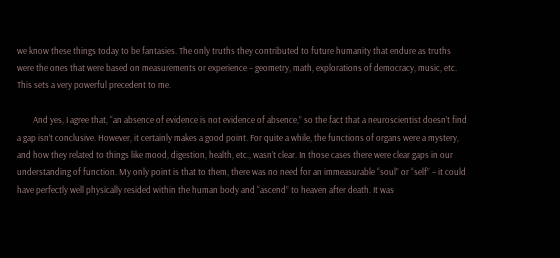we know these things today to be fantasies. The only truths they contributed to future humanity that endure as truths were the ones that were based on measurements or experience – geometry, math, explorations of democracy, music, etc. This sets a very powerful precedent to me.

        And yes, I agree that, “an absence of evidence is not evidence of absence,” so the fact that a neuroscientist doesn’t find a gap isn’t conclusive. However, it certainly makes a good point. For quite a while, the functions of organs were a mystery, and how they related to things like mood, digestion, health, etc., wasn’t clear. In those cases there were clear gaps in our understanding of function. My only point is that to them, there was no need for an immeasurable “soul” or “self” – it could have perfectly well physically resided within the human body and “ascend” to heaven after death. It was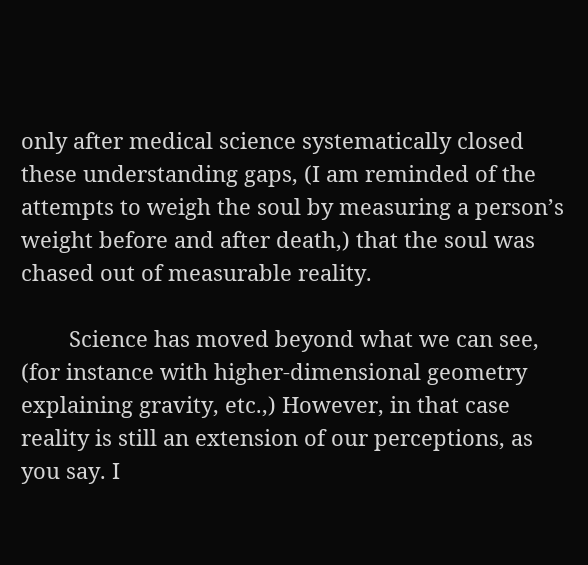only after medical science systematically closed these understanding gaps, (I am reminded of the attempts to weigh the soul by measuring a person’s weight before and after death,) that the soul was chased out of measurable reality.

        Science has moved beyond what we can see, (for instance with higher-dimensional geometry explaining gravity, etc.,) However, in that case reality is still an extension of our perceptions, as you say. I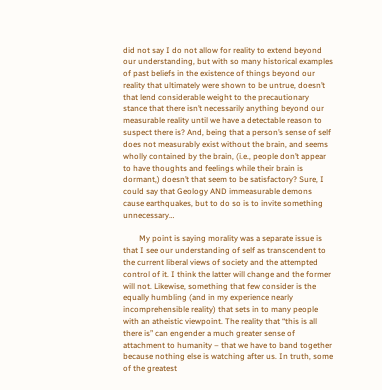did not say I do not allow for reality to extend beyond our understanding, but with so many historical examples of past beliefs in the existence of things beyond our reality that ultimately were shown to be untrue, doesn’t that lend considerable weight to the precautionary stance that there isn’t necessarily anything beyond our measurable reality until we have a detectable reason to suspect there is? And, being that a person’s sense of self does not measurably exist without the brain, and seems wholly contained by the brain, (i.e., people don’t appear to have thoughts and feelings while their brain is dormant,) doesn’t that seem to be satisfactory? Sure, I could say that Geology AND immeasurable demons cause earthquakes, but to do so is to invite something unnecessary…

        My point is saying morality was a separate issue is that I see our understanding of self as transcendent to the current liberal views of society and the attempted control of it. I think the latter will change and the former will not. Likewise, something that few consider is the equally humbling (and in my experience nearly incomprehensible reality) that sets in to many people with an atheistic viewpoint. The reality that “this is all there is” can engender a much greater sense of attachment to humanity – that we have to band together because nothing else is watching after us. In truth, some of the greatest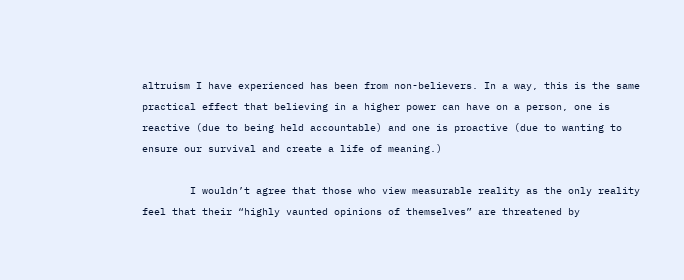altruism I have experienced has been from non-believers. In a way, this is the same practical effect that believing in a higher power can have on a person, one is reactive (due to being held accountable) and one is proactive (due to wanting to ensure our survival and create a life of meaning.)

        I wouldn’t agree that those who view measurable reality as the only reality feel that their “highly vaunted opinions of themselves” are threatened by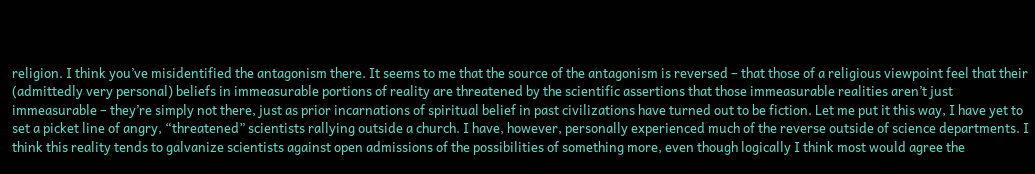religion. I think you’ve misidentified the antagonism there. It seems to me that the source of the antagonism is reversed – that those of a religious viewpoint feel that their (admittedly very personal) beliefs in immeasurable portions of reality are threatened by the scientific assertions that those immeasurable realities aren’t just immeasurable – they’re simply not there, just as prior incarnations of spiritual belief in past civilizations have turned out to be fiction. Let me put it this way, I have yet to set a picket line of angry, “threatened” scientists rallying outside a church. I have, however, personally experienced much of the reverse outside of science departments. I think this reality tends to galvanize scientists against open admissions of the possibilities of something more, even though logically I think most would agree the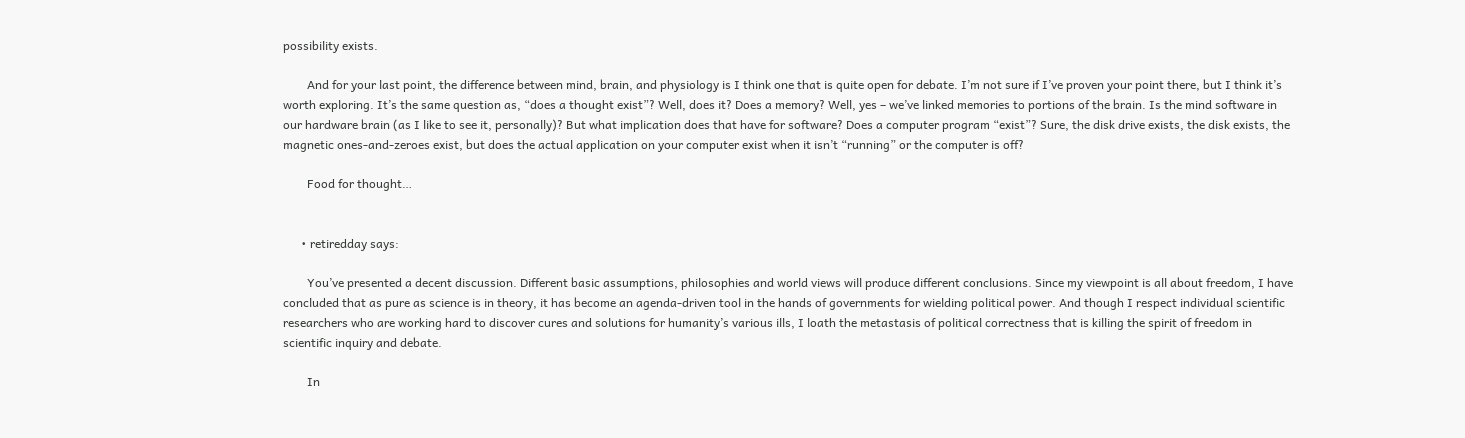possibility exists.

        And for your last point, the difference between mind, brain, and physiology is I think one that is quite open for debate. I’m not sure if I’ve proven your point there, but I think it’s worth exploring. It’s the same question as, “does a thought exist”? Well, does it? Does a memory? Well, yes – we’ve linked memories to portions of the brain. Is the mind software in our hardware brain (as I like to see it, personally)? But what implication does that have for software? Does a computer program “exist”? Sure, the disk drive exists, the disk exists, the magnetic ones-and-zeroes exist, but does the actual application on your computer exist when it isn’t “running” or the computer is off?

        Food for thought…


      • retiredday says:

        You’ve presented a decent discussion. Different basic assumptions, philosophies and world views will produce different conclusions. Since my viewpoint is all about freedom, I have concluded that as pure as science is in theory, it has become an agenda-driven tool in the hands of governments for wielding political power. And though I respect individual scientific researchers who are working hard to discover cures and solutions for humanity’s various ills, I loath the metastasis of political correctness that is killing the spirit of freedom in scientific inquiry and debate.

        In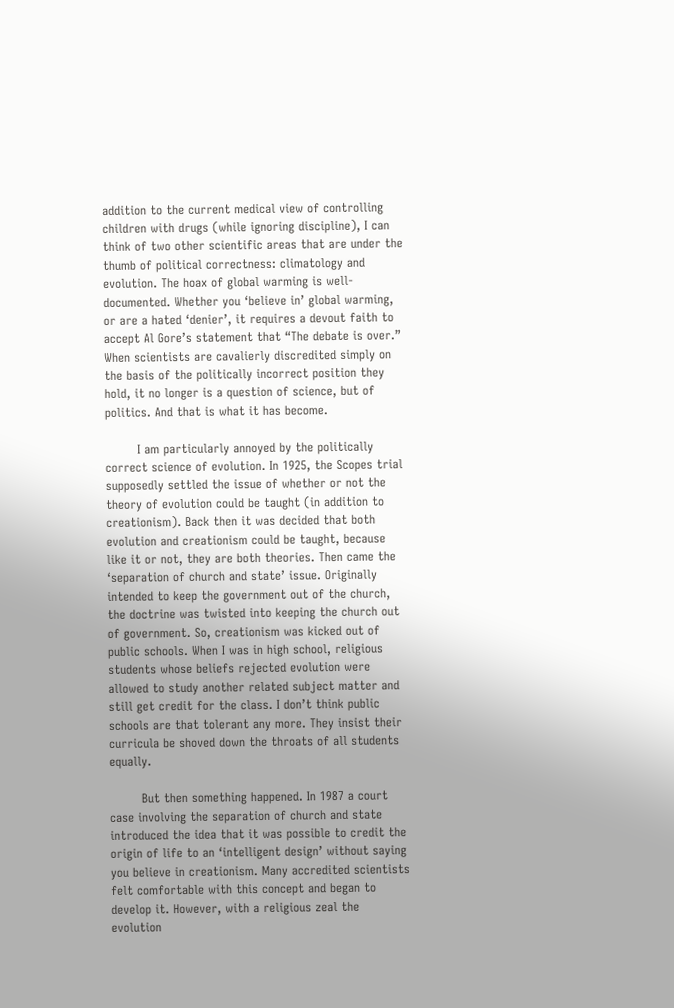addition to the current medical view of controlling children with drugs (while ignoring discipline), I can think of two other scientific areas that are under the thumb of political correctness: climatology and evolution. The hoax of global warming is well-documented. Whether you ‘believe in’ global warming, or are a hated ‘denier’, it requires a devout faith to accept Al Gore’s statement that “The debate is over.” When scientists are cavalierly discredited simply on the basis of the politically incorrect position they hold, it no longer is a question of science, but of politics. And that is what it has become.

        I am particularly annoyed by the politically correct science of evolution. In 1925, the Scopes trial supposedly settled the issue of whether or not the theory of evolution could be taught (in addition to creationism). Back then it was decided that both evolution and creationism could be taught, because like it or not, they are both theories. Then came the ‘separation of church and state’ issue. Originally intended to keep the government out of the church, the doctrine was twisted into keeping the church out of government. So, creationism was kicked out of public schools. When I was in high school, religious students whose beliefs rejected evolution were allowed to study another related subject matter and still get credit for the class. I don’t think public schools are that tolerant any more. They insist their curricula be shoved down the throats of all students equally.

        But then something happened. In 1987 a court case involving the separation of church and state introduced the idea that it was possible to credit the origin of life to an ‘intelligent design’ without saying you believe in creationism. Many accredited scientists felt comfortable with this concept and began to develop it. However, with a religious zeal the evolution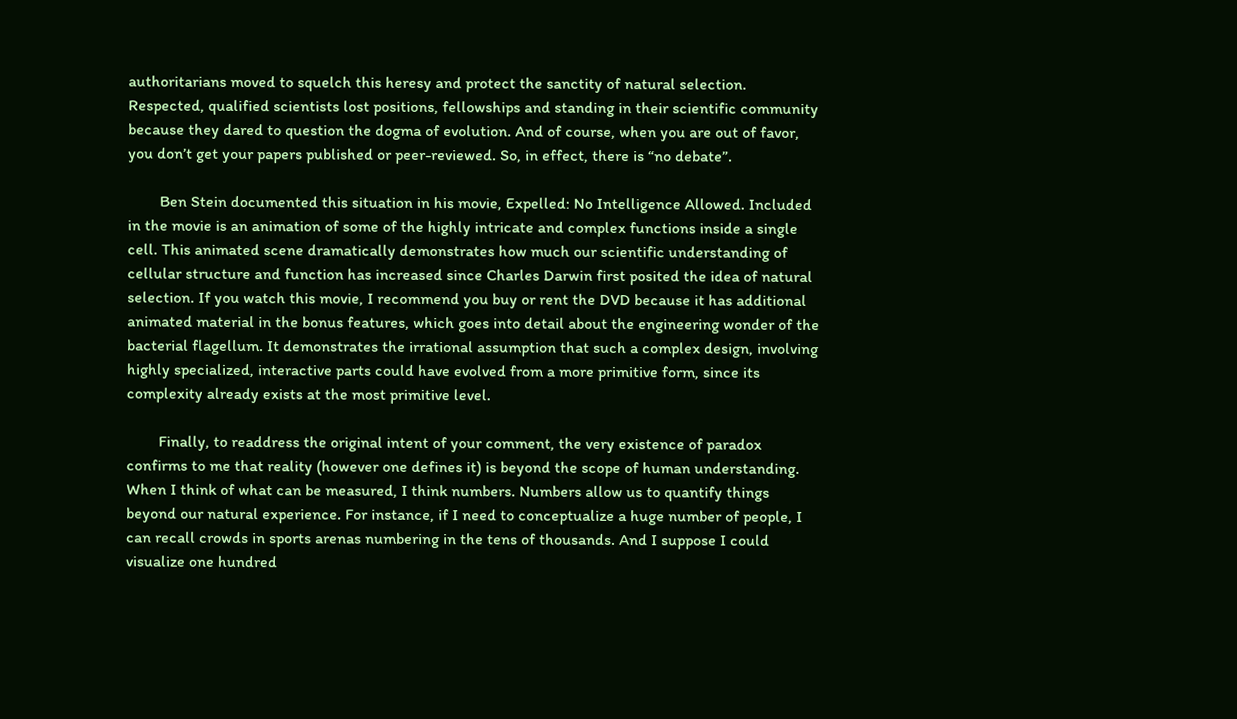authoritarians moved to squelch this heresy and protect the sanctity of natural selection. Respected, qualified scientists lost positions, fellowships and standing in their scientific community because they dared to question the dogma of evolution. And of course, when you are out of favor, you don’t get your papers published or peer-reviewed. So, in effect, there is “no debate”.

        Ben Stein documented this situation in his movie, Expelled: No Intelligence Allowed. Included in the movie is an animation of some of the highly intricate and complex functions inside a single cell. This animated scene dramatically demonstrates how much our scientific understanding of cellular structure and function has increased since Charles Darwin first posited the idea of natural selection. If you watch this movie, I recommend you buy or rent the DVD because it has additional animated material in the bonus features, which goes into detail about the engineering wonder of the bacterial flagellum. It demonstrates the irrational assumption that such a complex design, involving highly specialized, interactive parts could have evolved from a more primitive form, since its complexity already exists at the most primitive level.

        Finally, to readdress the original intent of your comment, the very existence of paradox confirms to me that reality (however one defines it) is beyond the scope of human understanding. When I think of what can be measured, I think numbers. Numbers allow us to quantify things beyond our natural experience. For instance, if I need to conceptualize a huge number of people, I can recall crowds in sports arenas numbering in the tens of thousands. And I suppose I could visualize one hundred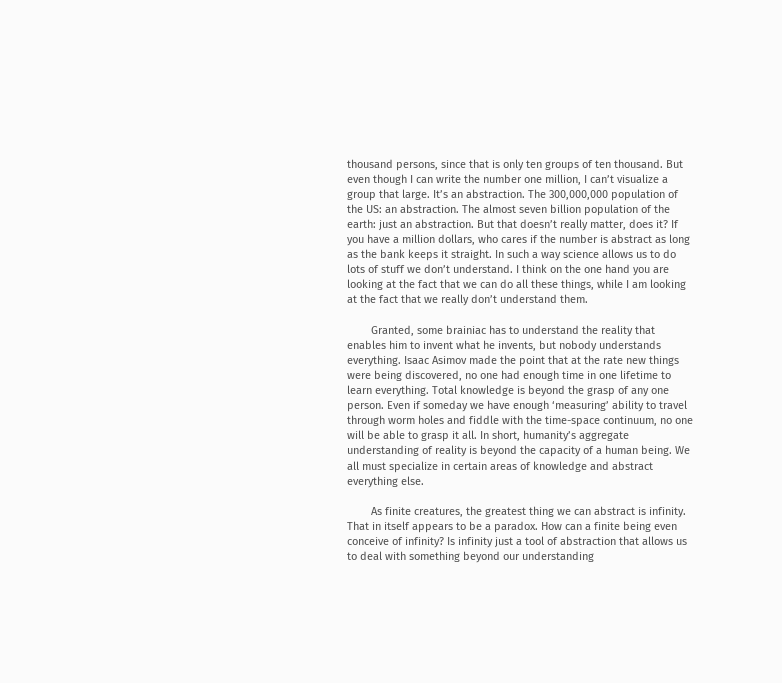thousand persons, since that is only ten groups of ten thousand. But even though I can write the number one million, I can’t visualize a group that large. It’s an abstraction. The 300,000,000 population of the US: an abstraction. The almost seven billion population of the earth: just an abstraction. But that doesn’t really matter, does it? If you have a million dollars, who cares if the number is abstract as long as the bank keeps it straight. In such a way science allows us to do lots of stuff we don’t understand. I think on the one hand you are looking at the fact that we can do all these things, while I am looking at the fact that we really don’t understand them.

        Granted, some brainiac has to understand the reality that enables him to invent what he invents, but nobody understands everything. Isaac Asimov made the point that at the rate new things were being discovered, no one had enough time in one lifetime to learn everything. Total knowledge is beyond the grasp of any one person. Even if someday we have enough ‘measuring’ ability to travel through worm holes and fiddle with the time-space continuum, no one will be able to grasp it all. In short, humanity’s aggregate understanding of reality is beyond the capacity of a human being. We all must specialize in certain areas of knowledge and abstract everything else.

        As finite creatures, the greatest thing we can abstract is infinity. That in itself appears to be a paradox. How can a finite being even conceive of infinity? Is infinity just a tool of abstraction that allows us to deal with something beyond our understanding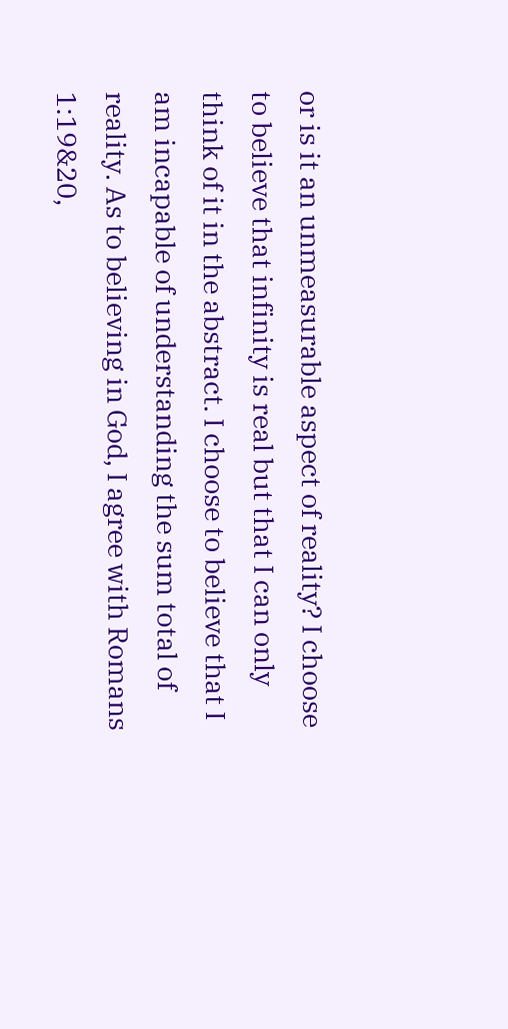or is it an unmeasurable aspect of reality? I choose to believe that infinity is real but that I can only think of it in the abstract. I choose to believe that I am incapable of understanding the sum total of reality. As to believing in God, I agree with Romans 1:19&20,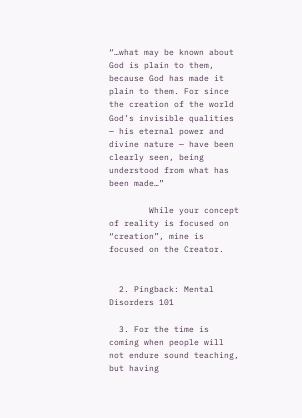“…what may be known about God is plain to them, because God has made it plain to them. For since the creation of the world God’s invisible qualities — his eternal power and divine nature — have been clearly seen, being understood from what has been made…”

        While your concept of reality is focused on “creation”, mine is focused on the Creator.


  2. Pingback: Mental Disorders 101

  3. For the time is coming when people will not endure sound teaching, but having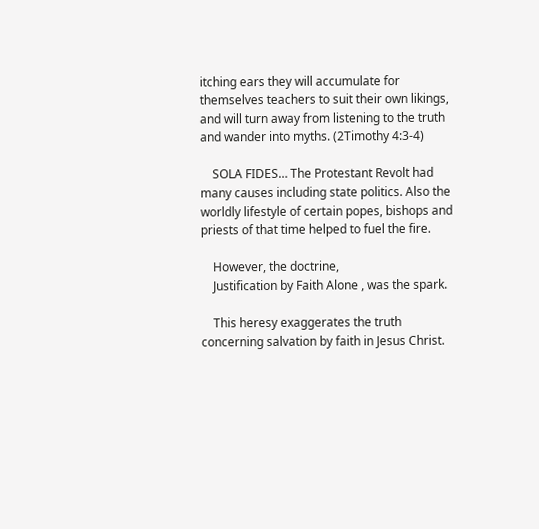itching ears they will accumulate for themselves teachers to suit their own likings, and will turn away from listening to the truth and wander into myths. (2Timothy 4:3-4)

    SOLA FIDES… The Protestant Revolt had many causes including state politics. Also the worldly lifestyle of certain popes, bishops and priests of that time helped to fuel the fire.

    However, the doctrine,
    Justification by Faith Alone , was the spark.

    This heresy exaggerates the truth concerning salvation by faith in Jesus Christ.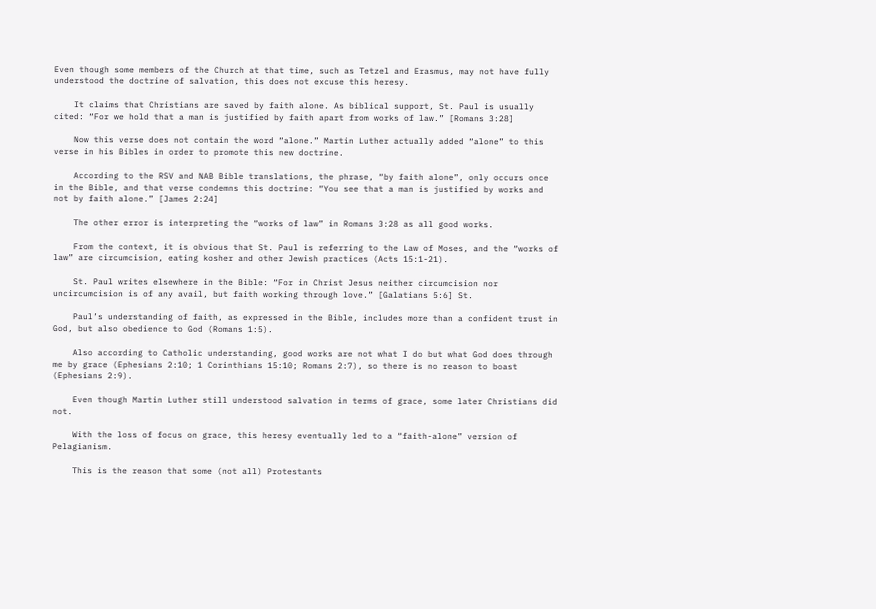Even though some members of the Church at that time, such as Tetzel and Erasmus, may not have fully understood the doctrine of salvation, this does not excuse this heresy.

    It claims that Christians are saved by faith alone. As biblical support, St. Paul is usually cited: “For we hold that a man is justified by faith apart from works of law.” [Romans 3:28]

    Now this verse does not contain the word “alone.” Martin Luther actually added “alone” to this verse in his Bibles in order to promote this new doctrine.

    According to the RSV and NAB Bible translations, the phrase, “by faith alone”, only occurs once in the Bible, and that verse condemns this doctrine: “You see that a man is justified by works and not by faith alone.” [James 2:24]

    The other error is interpreting the “works of law” in Romans 3:28 as all good works.

    From the context, it is obvious that St. Paul is referring to the Law of Moses, and the “works of law” are circumcision, eating kosher and other Jewish practices (Acts 15:1-21).

    St. Paul writes elsewhere in the Bible: “For in Christ Jesus neither circumcision nor uncircumcision is of any avail, but faith working through love.” [Galatians 5:6] St.

    Paul’s understanding of faith, as expressed in the Bible, includes more than a confident trust in God, but also obedience to God (Romans 1:5).

    Also according to Catholic understanding, good works are not what I do but what God does through me by grace (Ephesians 2:10; 1 Corinthians 15:10; Romans 2:7), so there is no reason to boast (Ephesians 2:9).

    Even though Martin Luther still understood salvation in terms of grace, some later Christians did not.

    With the loss of focus on grace, this heresy eventually led to a “faith-alone” version of Pelagianism.

    This is the reason that some (not all) Protestants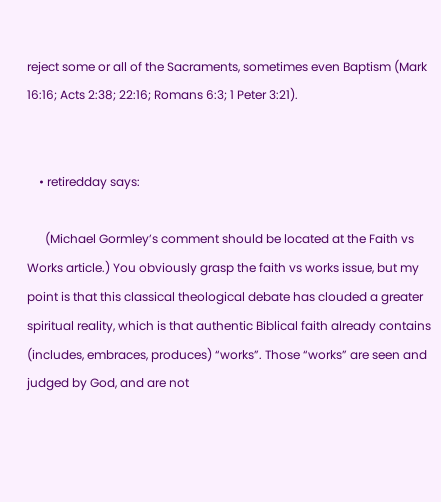reject some or all of the Sacraments, sometimes even Baptism (Mark 16:16; Acts 2:38; 22:16; Romans 6:3; 1 Peter 3:21).


    • retiredday says:

      (Michael Gormley’s comment should be located at the Faith vs Works article.) You obviously grasp the faith vs works issue, but my point is that this classical theological debate has clouded a greater spiritual reality, which is that authentic Biblical faith already contains (includes, embraces, produces) “works”. Those “works” are seen and judged by God, and are not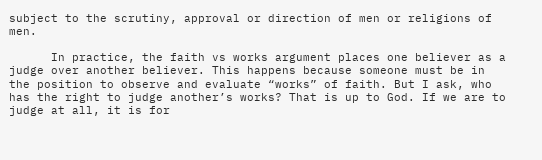subject to the scrutiny, approval or direction of men or religions of men.

      In practice, the faith vs works argument places one believer as a judge over another believer. This happens because someone must be in the position to observe and evaluate “works” of faith. But I ask, who has the right to judge another’s works? That is up to God. If we are to judge at all, it is for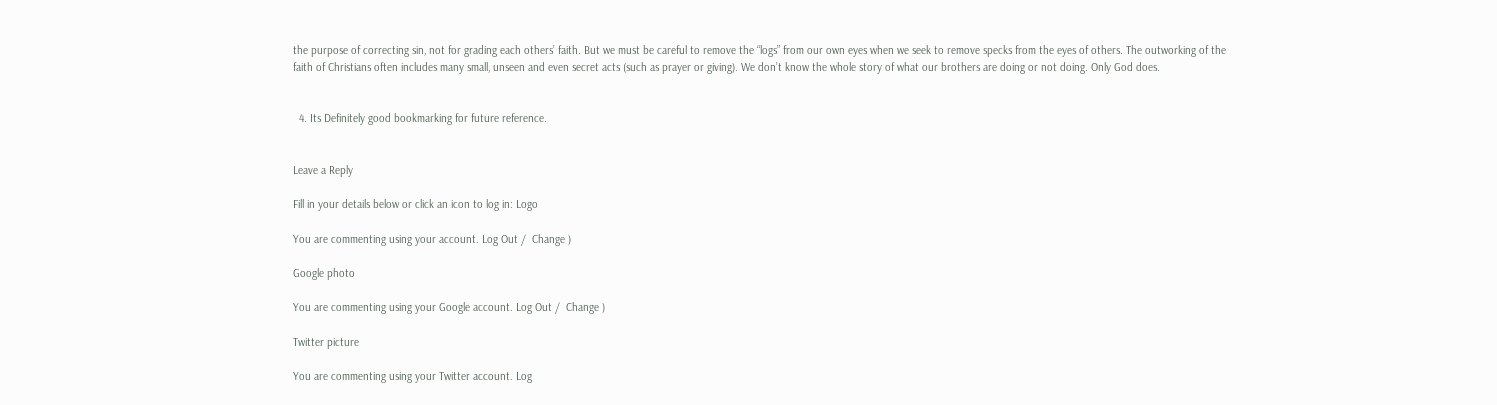the purpose of correcting sin, not for grading each others’ faith. But we must be careful to remove the “logs” from our own eyes when we seek to remove specks from the eyes of others. The outworking of the faith of Christians often includes many small, unseen and even secret acts (such as prayer or giving). We don’t know the whole story of what our brothers are doing or not doing. Only God does.


  4. Its Definitely good bookmarking for future reference.


Leave a Reply

Fill in your details below or click an icon to log in: Logo

You are commenting using your account. Log Out /  Change )

Google photo

You are commenting using your Google account. Log Out /  Change )

Twitter picture

You are commenting using your Twitter account. Log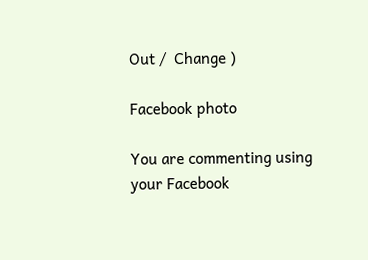Out /  Change )

Facebook photo

You are commenting using your Facebook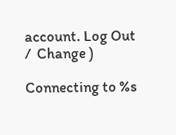account. Log Out /  Change )

Connecting to %s